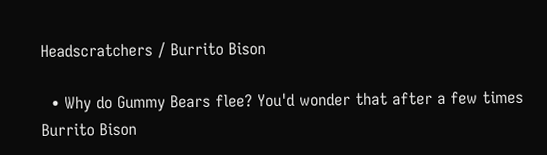Headscratchers / Burrito Bison

  • Why do Gummy Bears flee? You'd wonder that after a few times Burrito Bison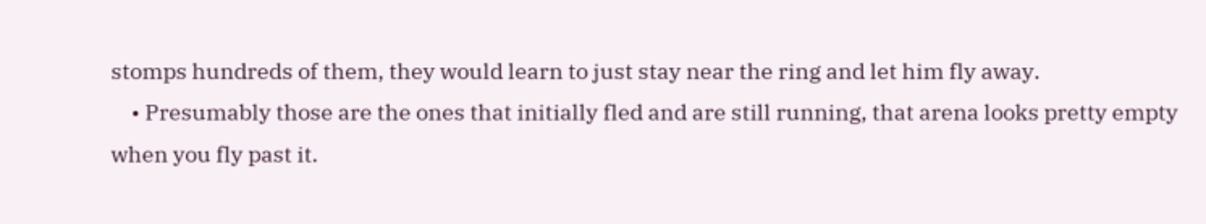stomps hundreds of them, they would learn to just stay near the ring and let him fly away.
    • Presumably those are the ones that initially fled and are still running, that arena looks pretty empty when you fly past it.